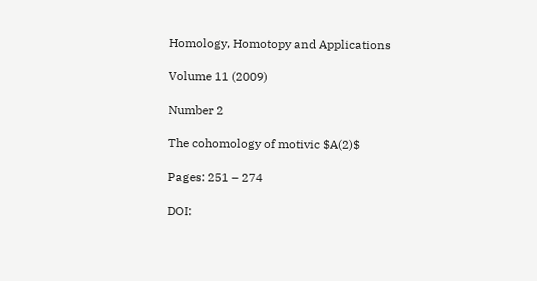Homology, Homotopy and Applications

Volume 11 (2009)

Number 2

The cohomology of motivic $A(2)$

Pages: 251 – 274

DOI: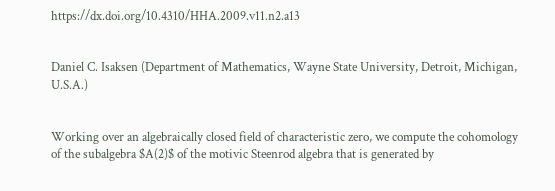https://dx.doi.org/10.4310/HHA.2009.v11.n2.a13


Daniel C. Isaksen (Department of Mathematics, Wayne State University, Detroit, Michigan, U.S.A.)


Working over an algebraically closed field of characteristic zero, we compute the cohomology of the subalgebra $A(2)$ of the motivic Steenrod algebra that is generated by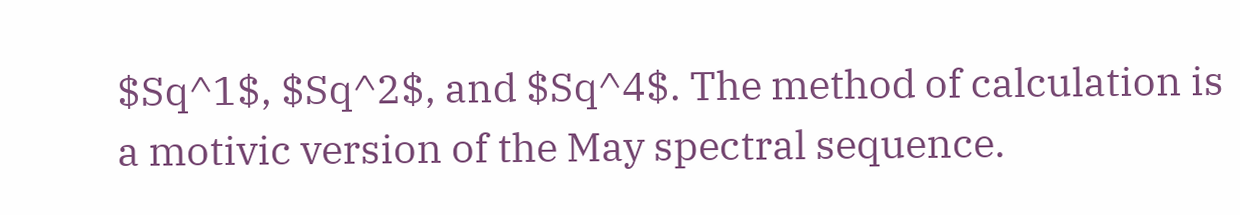$Sq^1$, $Sq^2$, and $Sq^4$. The method of calculation is a motivic version of the May spectral sequence.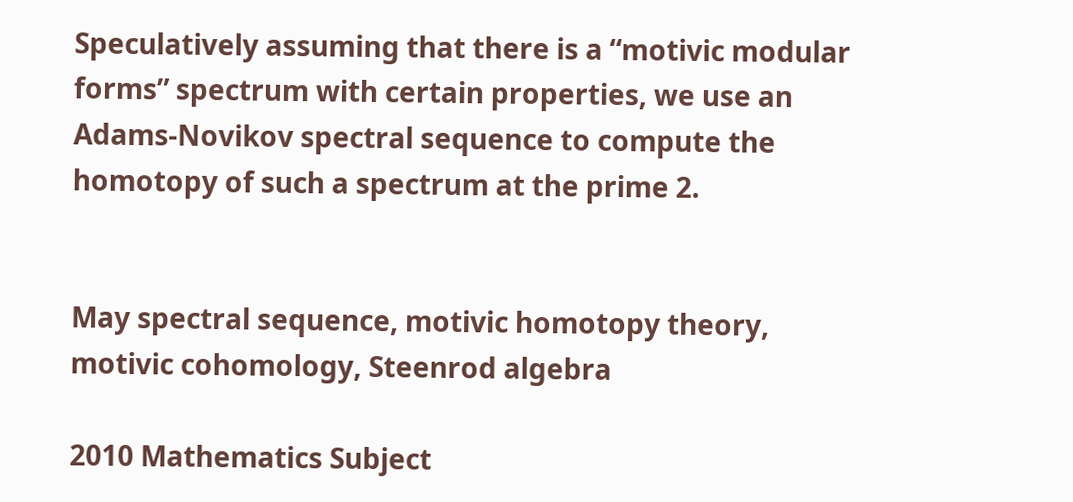Speculatively assuming that there is a “motivic modular forms” spectrum with certain properties, we use an Adams-Novikov spectral sequence to compute the homotopy of such a spectrum at the prime 2.


May spectral sequence, motivic homotopy theory, motivic cohomology, Steenrod algebra

2010 Mathematics Subject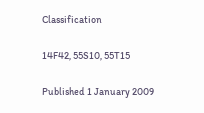Classification

14F42, 55S10, 55T15

Published 1 January 2009